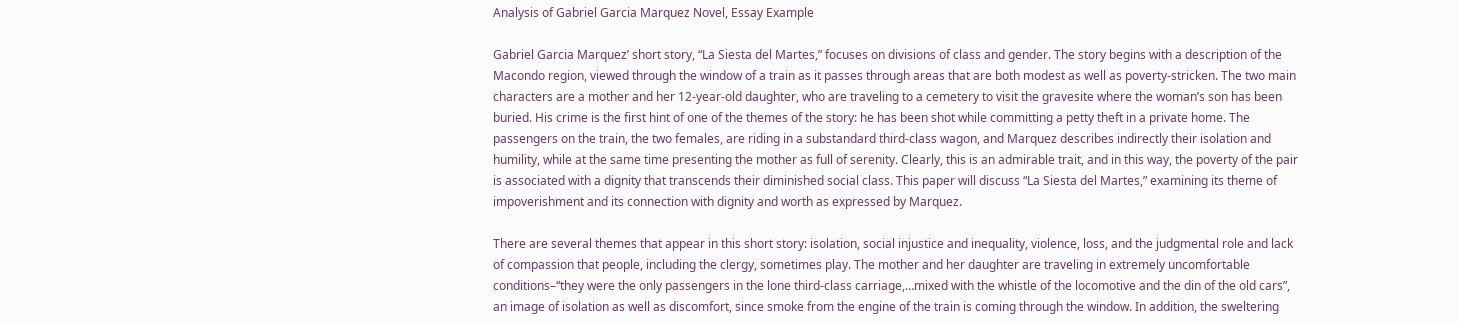Analysis of Gabriel Garcia Marquez Novel, Essay Example

Gabriel Garcia Marquez’ short story, “La Siesta del Martes,” focuses on divisions of class and gender. The story begins with a description of the Macondo region, viewed through the window of a train as it passes through areas that are both modest as well as poverty-stricken. The two main characters are a mother and her 12-year-old daughter, who are traveling to a cemetery to visit the gravesite where the woman’s son has been buried. His crime is the first hint of one of the themes of the story: he has been shot while committing a petty theft in a private home. The passengers on the train, the two females, are riding in a substandard third-class wagon, and Marquez describes indirectly their isolation and humility, while at the same time presenting the mother as full of serenity. Clearly, this is an admirable trait, and in this way, the poverty of the pair is associated with a dignity that transcends their diminished social class. This paper will discuss “La Siesta del Martes,” examining its theme of impoverishment and its connection with dignity and worth as expressed by Marquez.

There are several themes that appear in this short story: isolation, social injustice and inequality, violence, loss, and the judgmental role and lack of compassion that people, including the clergy, sometimes play. The mother and her daughter are traveling in extremely uncomfortable conditions–“they were the only passengers in the lone third-class carriage,…mixed with the whistle of the locomotive and the din of the old cars”, an image of isolation as well as discomfort, since smoke from the engine of the train is coming through the window. In addition, the sweltering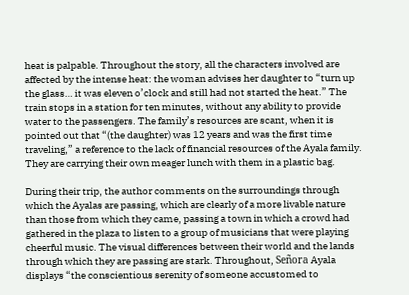heat is palpable. Throughout the story, all the characters involved are affected by the intense heat: the woman advises her daughter to “turn up the glass… it was eleven o’clock and still had not started the heat.” The train stops in a station for ten minutes, without any ability to provide water to the passengers. The family’s resources are scant, when it is pointed out that “(the daughter) was 12 years and was the first time traveling,” a reference to the lack of financial resources of the Ayala family. They are carrying their own meager lunch with them in a plastic bag.

During their trip, the author comments on the surroundings through which the Ayalas are passing, which are clearly of a more livable nature than those from which they came, passing a town in which a crowd had gathered in the plaza to listen to a group of musicians that were playing cheerful music. The visual differences between their world and the lands through which they are passing are stark. Throughout, Señora Ayala displays “the conscientious serenity of someone accustomed to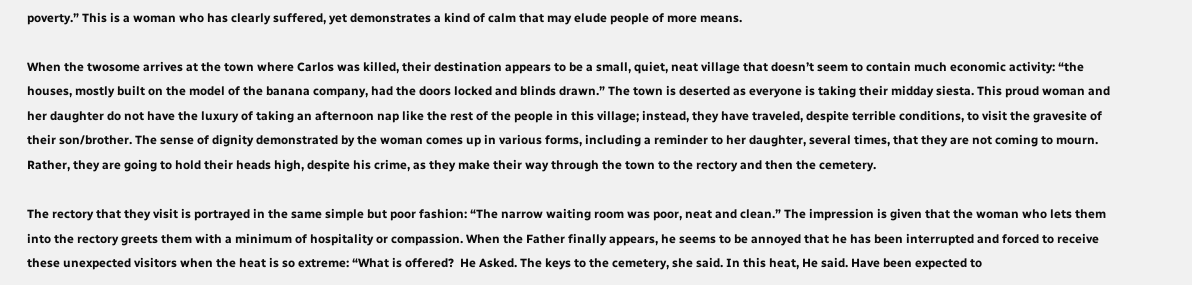poverty.” This is a woman who has clearly suffered, yet demonstrates a kind of calm that may elude people of more means.

When the twosome arrives at the town where Carlos was killed, their destination appears to be a small, quiet, neat village that doesn’t seem to contain much economic activity: “the houses, mostly built on the model of the banana company, had the doors locked and blinds drawn.” The town is deserted as everyone is taking their midday siesta. This proud woman and her daughter do not have the luxury of taking an afternoon nap like the rest of the people in this village; instead, they have traveled, despite terrible conditions, to visit the gravesite of their son/brother. The sense of dignity demonstrated by the woman comes up in various forms, including a reminder to her daughter, several times, that they are not coming to mourn. Rather, they are going to hold their heads high, despite his crime, as they make their way through the town to the rectory and then the cemetery.

The rectory that they visit is portrayed in the same simple but poor fashion: “The narrow waiting room was poor, neat and clean.” The impression is given that the woman who lets them into the rectory greets them with a minimum of hospitality or compassion. When the Father finally appears, he seems to be annoyed that he has been interrupted and forced to receive these unexpected visitors when the heat is so extreme: “What is offered?  He Asked. The keys to the cemetery, she said. In this heat, He said. Have been expected to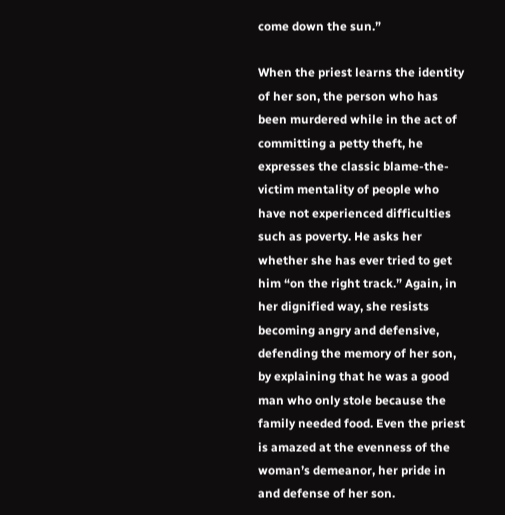come down the sun.”

When the priest learns the identity of her son, the person who has been murdered while in the act of committing a petty theft, he expresses the classic blame-the-victim mentality of people who have not experienced difficulties such as poverty. He asks her whether she has ever tried to get him “on the right track.” Again, in her dignified way, she resists becoming angry and defensive, defending the memory of her son, by explaining that he was a good man who only stole because the family needed food. Even the priest is amazed at the evenness of the woman’s demeanor, her pride in and defense of her son.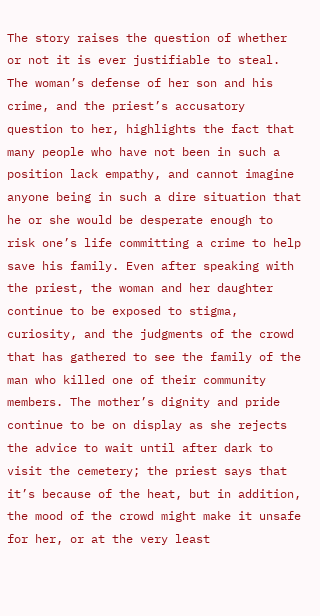The story raises the question of whether or not it is ever justifiable to steal. The woman’s defense of her son and his crime, and the priest’s accusatory question to her, highlights the fact that many people who have not been in such a position lack empathy, and cannot imagine anyone being in such a dire situation that he or she would be desperate enough to risk one’s life committing a crime to help save his family. Even after speaking with the priest, the woman and her daughter continue to be exposed to stigma, curiosity, and the judgments of the crowd that has gathered to see the family of the man who killed one of their community members. The mother’s dignity and pride continue to be on display as she rejects the advice to wait until after dark to visit the cemetery; the priest says that it’s because of the heat, but in addition, the mood of the crowd might make it unsafe for her, or at the very least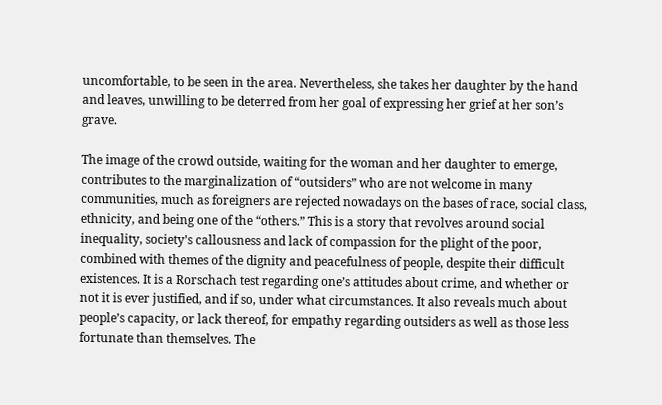uncomfortable, to be seen in the area. Nevertheless, she takes her daughter by the hand and leaves, unwilling to be deterred from her goal of expressing her grief at her son’s grave.

The image of the crowd outside, waiting for the woman and her daughter to emerge, contributes to the marginalization of “outsiders” who are not welcome in many communities, much as foreigners are rejected nowadays on the bases of race, social class, ethnicity, and being one of the “others.” This is a story that revolves around social inequality, society’s callousness and lack of compassion for the plight of the poor, combined with themes of the dignity and peacefulness of people, despite their difficult existences. It is a Rorschach test regarding one’s attitudes about crime, and whether or not it is ever justified, and if so, under what circumstances. It also reveals much about people’s capacity, or lack thereof, for empathy regarding outsiders as well as those less fortunate than themselves. The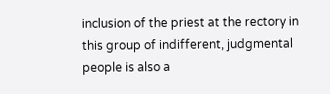inclusion of the priest at the rectory in this group of indifferent, judgmental people is also a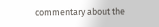commentary about the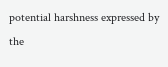potential harshness expressed by the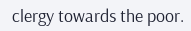clergy towards the poor.